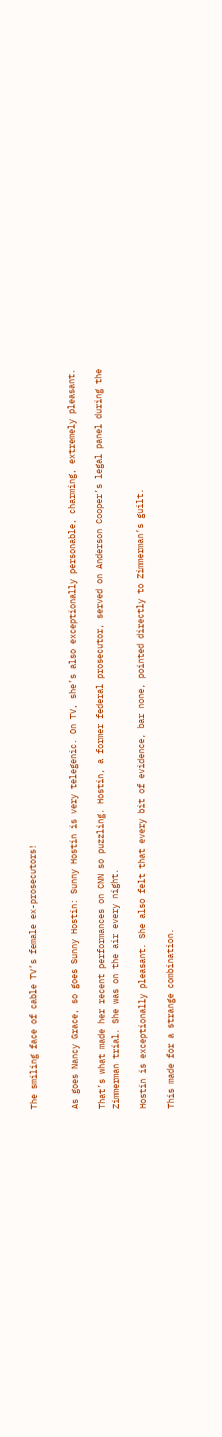The smiling face of cable TV’s female ex-prosecutors!


As goes Nancy Grace, so goes Sunny Hostin: Sunny Hostin is very telegenic. On TV, she’s also exceptionally personable, charming, extremely pleasant.

That’s what made her recent performances on CNN so puzzling. Hostin, a former federal prosecutor, served on Anderson Cooper’s legal panel during the Zimmerman trial. She was on the air every night.

Hostin is exceptionally pleasant. She also felt that every bit of evidence, bar none, pointed directly to Zimmerman’s guilt.

This made for a strange combination.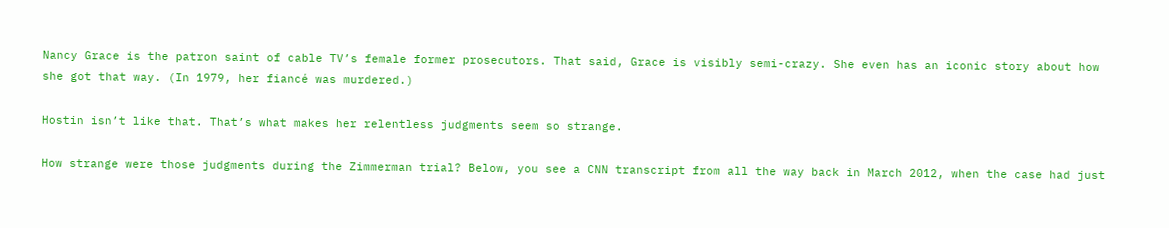Nancy Grace is the patron saint of cable TV’s female former prosecutors. That said, Grace is visibly semi-crazy. She even has an iconic story about how she got that way. (In 1979, her fiancé was murdered.)

Hostin isn’t like that. That’s what makes her relentless judgments seem so strange.

How strange were those judgments during the Zimmerman trial? Below, you see a CNN transcript from all the way back in March 2012, when the case had just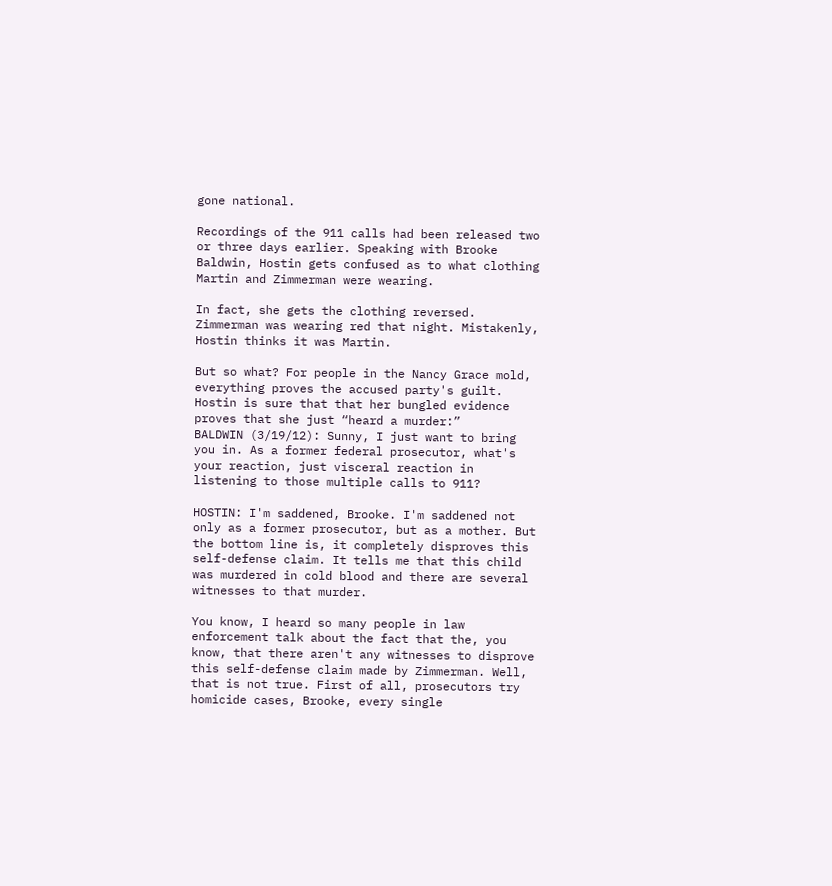gone national.

Recordings of the 911 calls had been released two or three days earlier. Speaking with Brooke Baldwin, Hostin gets confused as to what clothing Martin and Zimmerman were wearing.

In fact, she gets the clothing reversed. Zimmerman was wearing red that night. Mistakenly, Hostin thinks it was Martin.

But so what? For people in the Nancy Grace mold, everything proves the accused party's guilt. Hostin is sure that that her bungled evidence proves that she just “heard a murder:”
BALDWIN (3/19/12): Sunny, I just want to bring you in. As a former federal prosecutor, what's your reaction, just visceral reaction in listening to those multiple calls to 911?

HOSTIN: I'm saddened, Brooke. I'm saddened not only as a former prosecutor, but as a mother. But the bottom line is, it completely disproves this self-defense claim. It tells me that this child was murdered in cold blood and there are several witnesses to that murder.

You know, I heard so many people in law enforcement talk about the fact that the, you know, that there aren't any witnesses to disprove this self-defense claim made by Zimmerman. Well, that is not true. First of all, prosecutors try homicide cases, Brooke, every single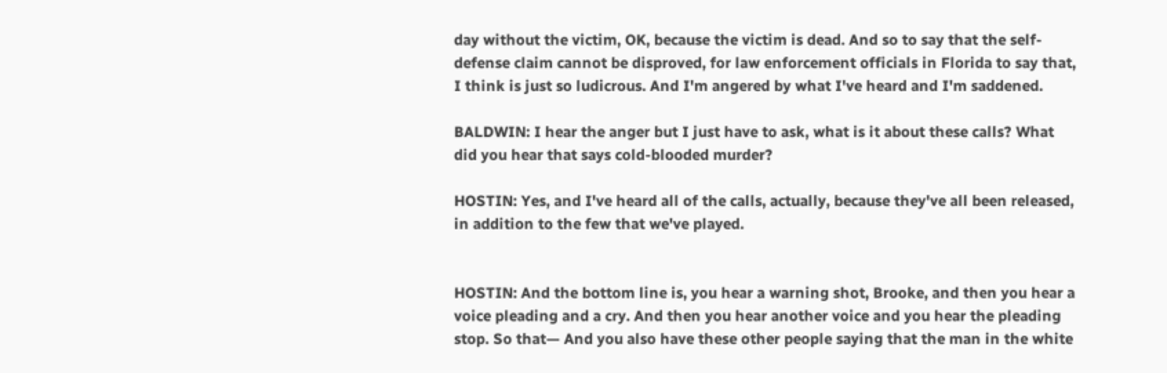day without the victim, OK, because the victim is dead. And so to say that the self-defense claim cannot be disproved, for law enforcement officials in Florida to say that, I think is just so ludicrous. And I'm angered by what I've heard and I'm saddened.

BALDWIN: I hear the anger but I just have to ask, what is it about these calls? What did you hear that says cold-blooded murder?

HOSTIN: Yes, and I've heard all of the calls, actually, because they've all been released, in addition to the few that we've played.


HOSTIN: And the bottom line is, you hear a warning shot, Brooke, and then you hear a voice pleading and a cry. And then you hear another voice and you hear the pleading stop. So that— And you also have these other people saying that the man in the white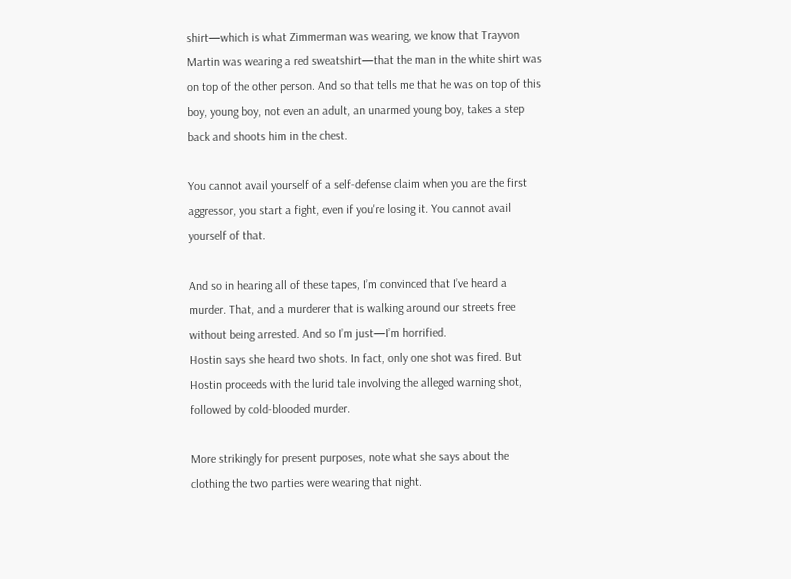shirt—which is what Zimmerman was wearing, we know that Trayvon Martin was wearing a red sweatshirt—that the man in the white shirt was on top of the other person. And so that tells me that he was on top of this boy, young boy, not even an adult, an unarmed young boy, takes a step back and shoots him in the chest.

You cannot avail yourself of a self-defense claim when you are the first aggressor, you start a fight, even if you're losing it. You cannot avail yourself of that.

And so in hearing all of these tapes, I’m convinced that I’ve heard a murder. That, and a murderer that is walking around our streets free without being arrested. And so I’m just—I’m horrified.
Hostin says she heard two shots. In fact, only one shot was fired. But Hostin proceeds with the lurid tale involving the alleged warning shot, followed by cold-blooded murder.

More strikingly for present purposes, note what she says about the clothing the two parties were wearing that night.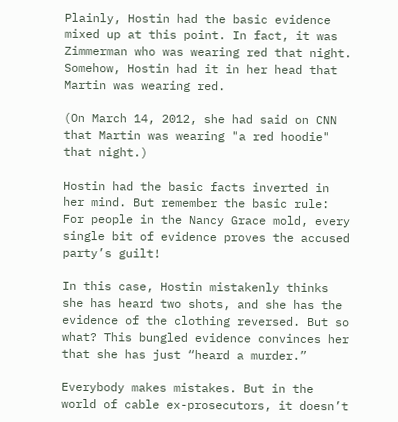Plainly, Hostin had the basic evidence mixed up at this point. In fact, it was Zimmerman who was wearing red that night. Somehow, Hostin had it in her head that Martin was wearing red.

(On March 14, 2012, she had said on CNN that Martin was wearing "a red hoodie" that night.)

Hostin had the basic facts inverted in her mind. But remember the basic rule: For people in the Nancy Grace mold, every single bit of evidence proves the accused party’s guilt!

In this case, Hostin mistakenly thinks she has heard two shots, and she has the evidence of the clothing reversed. But so what? This bungled evidence convinces her that she has just “heard a murder.”

Everybody makes mistakes. But in the world of cable ex-prosecutors, it doesn’t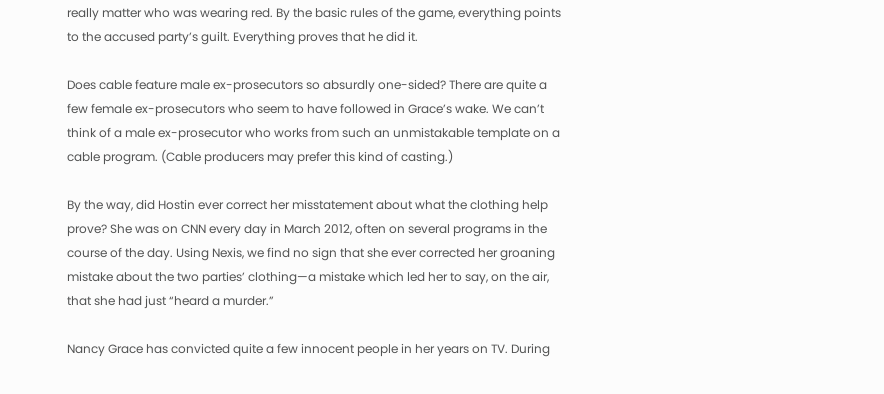really matter who was wearing red. By the basic rules of the game, everything points to the accused party’s guilt. Everything proves that he did it.

Does cable feature male ex-prosecutors so absurdly one-sided? There are quite a few female ex-prosecutors who seem to have followed in Grace’s wake. We can’t think of a male ex-prosecutor who works from such an unmistakable template on a cable program. (Cable producers may prefer this kind of casting.)

By the way, did Hostin ever correct her misstatement about what the clothing help prove? She was on CNN every day in March 2012, often on several programs in the course of the day. Using Nexis, we find no sign that she ever corrected her groaning mistake about the two parties’ clothing—a mistake which led her to say, on the air, that she had just “heard a murder.”

Nancy Grace has convicted quite a few innocent people in her years on TV. During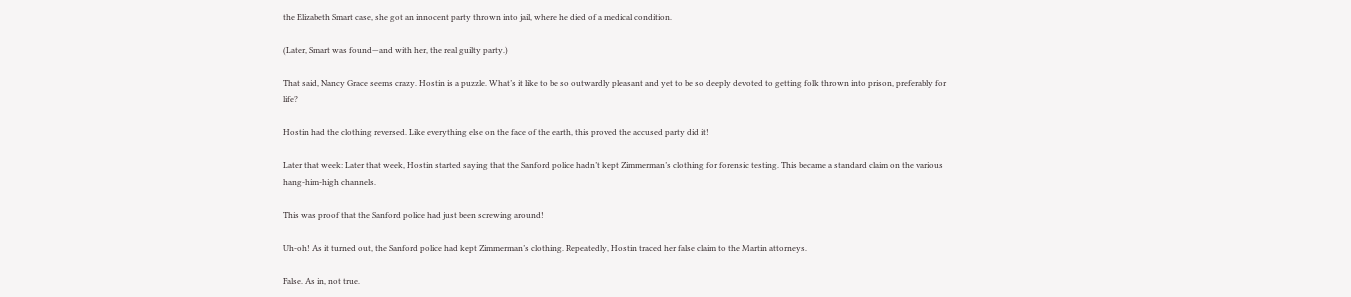the Elizabeth Smart case, she got an innocent party thrown into jail, where he died of a medical condition.

(Later, Smart was found—and with her, the real guilty party.)

That said, Nancy Grace seems crazy. Hostin is a puzzle. What’s it like to be so outwardly pleasant and yet to be so deeply devoted to getting folk thrown into prison, preferably for life?

Hostin had the clothing reversed. Like everything else on the face of the earth, this proved the accused party did it!

Later that week: Later that week, Hostin started saying that the Sanford police hadn’t kept Zimmerman’s clothing for forensic testing. This became a standard claim on the various hang-him-high channels.

This was proof that the Sanford police had just been screwing around!

Uh-oh! As it turned out, the Sanford police had kept Zimmerman’s clothing. Repeatedly, Hostin traced her false claim to the Martin attorneys.

False. As in, not true.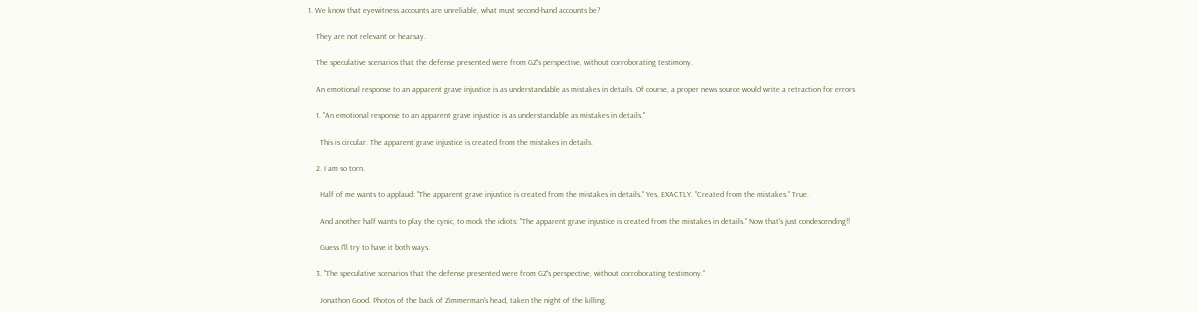1. We know that eyewitness accounts are unreliable, what must second-hand accounts be?

    They are not relevant or hearsay.

    The speculative scenarios that the defense presented were from GZ's perspective, without corroborating testimony.

    An emotional response to an apparent grave injustice is as understandable as mistakes in details. Of course, a proper news source would write a retraction for errors

    1. "An emotional response to an apparent grave injustice is as understandable as mistakes in details."

      This is circular. The apparent grave injustice is created from the mistakes in details.

    2. I am so torn.

      Half of me wants to applaud: "The apparent grave injustice is created from the mistakes in details." Yes, EXACTLY. "Created from the mistakes." True.

      And another half wants to play the cynic, to mock the idiots: "The apparent grave injustice is created from the mistakes in details." Now that's just condescending!!

      Guess I'll try to have it both ways.

    3. "The speculative scenarios that the defense presented were from GZ's perspective, without corroborating testimony."

      Jonathon Good. Photos of the back of Zimmerman's head, taken the night of the killing.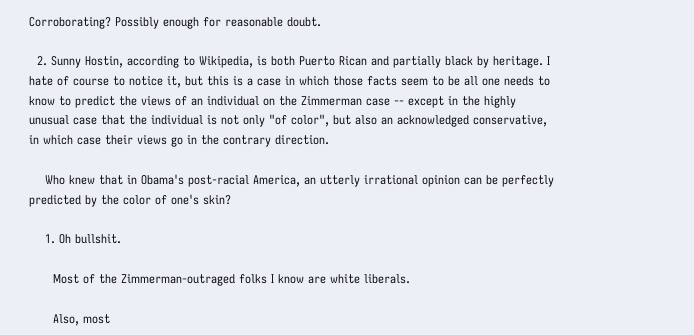Corroborating? Possibly enough for reasonable doubt.

  2. Sunny Hostin, according to Wikipedia, is both Puerto Rican and partially black by heritage. I hate of course to notice it, but this is a case in which those facts seem to be all one needs to know to predict the views of an individual on the Zimmerman case -- except in the highly unusual case that the individual is not only "of color", but also an acknowledged conservative, in which case their views go in the contrary direction.

    Who knew that in Obama's post-racial America, an utterly irrational opinion can be perfectly predicted by the color of one's skin?

    1. Oh bullshit.

      Most of the Zimmerman-outraged folks I know are white liberals.

      Also, most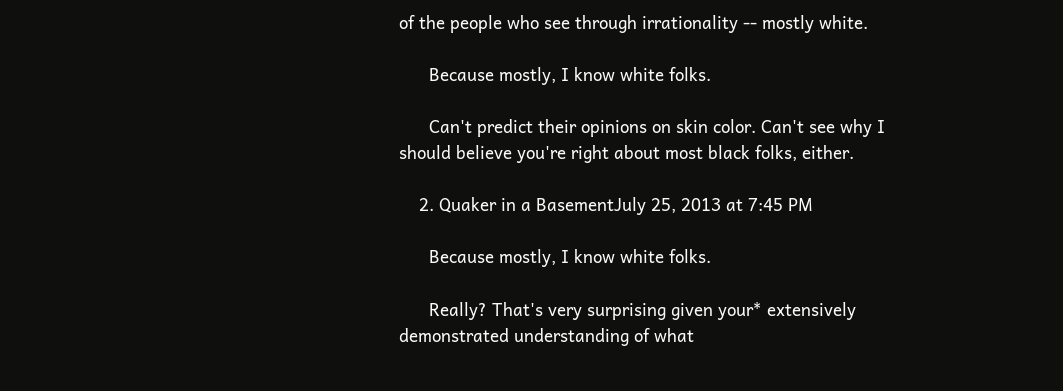of the people who see through irrationality -- mostly white.

      Because mostly, I know white folks.

      Can't predict their opinions on skin color. Can't see why I should believe you're right about most black folks, either.

    2. Quaker in a BasementJuly 25, 2013 at 7:45 PM

      Because mostly, I know white folks.

      Really? That's very surprising given your* extensively demonstrated understanding of what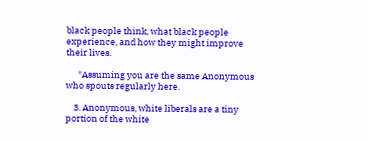black people think, what black people experience, and how they might improve their lives.

      *Assuming you are the same Anonymous who spouts regularly here.

    3. Anonymous, white liberals are a tiny portion of the white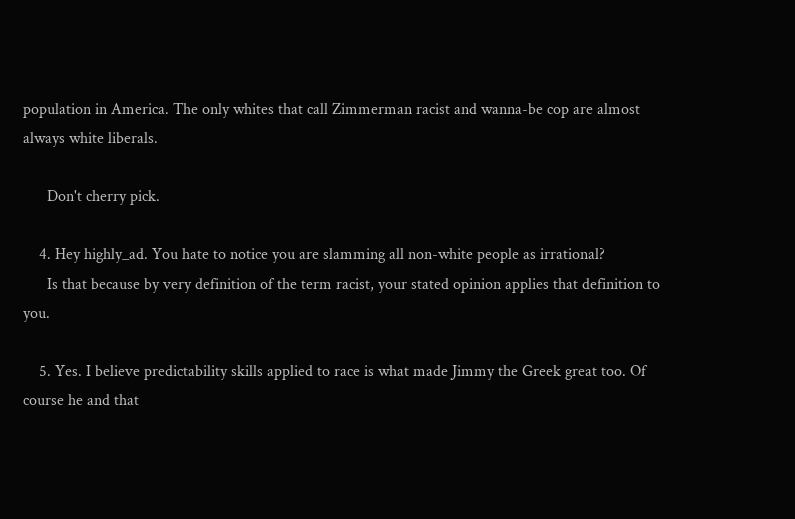population in America. The only whites that call Zimmerman racist and wanna-be cop are almost always white liberals.

      Don't cherry pick.

    4. Hey highly_ad. You hate to notice you are slamming all non-white people as irrational?
      Is that because by very definition of the term racist, your stated opinion applies that definition to you.

    5. Yes. I believe predictability skills applied to race is what made Jimmy the Greek great too. Of course he and that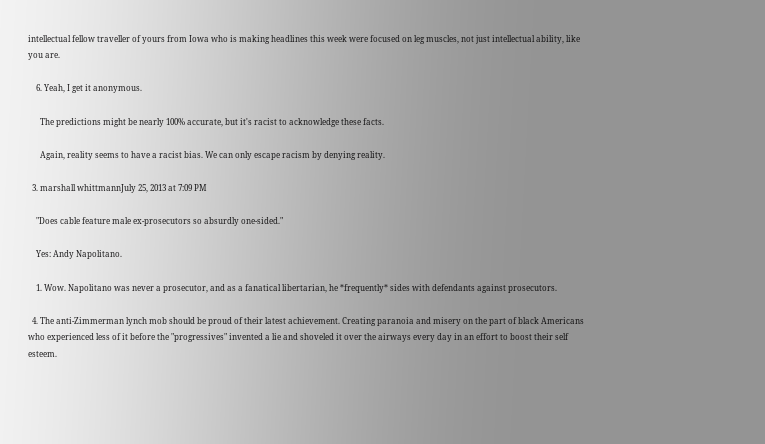intellectual fellow traveller of yours from Iowa who is making headlines this week were focused on leg muscles, not just intellectual ability, like you are.

    6. Yeah, I get it anonymous.

      The predictions might be nearly 100% accurate, but it's racist to acknowledge these facts.

      Again, reality seems to have a racist bias. We can only escape racism by denying reality.

  3. marshall whittmannJuly 25, 2013 at 7:09 PM

    "Does cable feature male ex-prosecutors so absurdly one-sided."

    Yes: Andy Napolitano.

    1. Wow. Napolitano was never a prosecutor, and as a fanatical libertarian, he *frequently* sides with defendants against prosecutors.

  4. The anti-Zimmerman lynch mob should be proud of their latest achievement. Creating paranoia and misery on the part of black Americans who experienced less of it before the "progressives" invented a lie and shoveled it over the airways every day in an effort to boost their self esteem.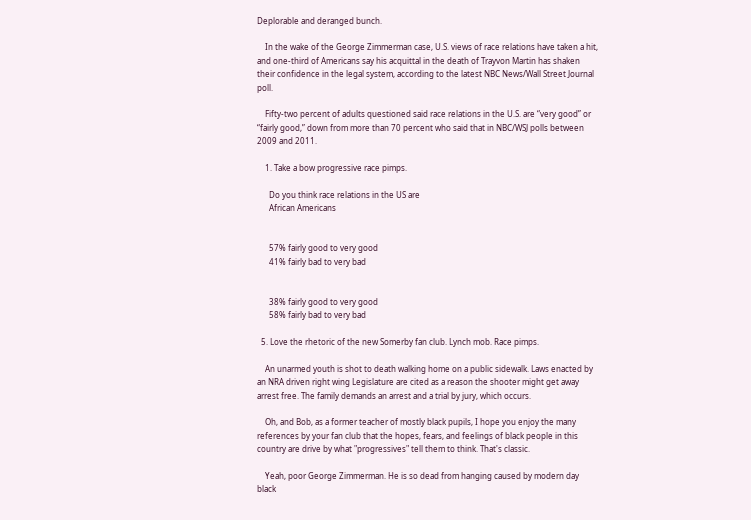Deplorable and deranged bunch.

    In the wake of the George Zimmerman case, U.S. views of race relations have taken a hit, and one-third of Americans say his acquittal in the death of Trayvon Martin has shaken their confidence in the legal system, according to the latest NBC News/Wall Street Journal poll.

    Fifty-two percent of adults questioned said race relations in the U.S. are “very good” or “fairly good,” down from more than 70 percent who said that in NBC/WSJ polls between 2009 and 2011.

    1. Take a bow progressive race pimps.

      Do you think race relations in the US are
      African Americans


      57% fairly good to very good
      41% fairly bad to very bad


      38% fairly good to very good
      58% fairly bad to very bad

  5. Love the rhetoric of the new Somerby fan club. Lynch mob. Race pimps.

    An unarmed youth is shot to death walking home on a public sidewalk. Laws enacted by an NRA driven right wing Legislature are cited as a reason the shooter might get away arrest free. The family demands an arrest and a trial by jury, which occurs.

    Oh, and Bob, as a former teacher of mostly black pupils, I hope you enjoy the many references by your fan club that the hopes, fears, and feelings of black people in this country are drive by what "progressives" tell them to think. That's classic.

    Yeah, poor George Zimmerman. He is so dead from hanging caused by modern day black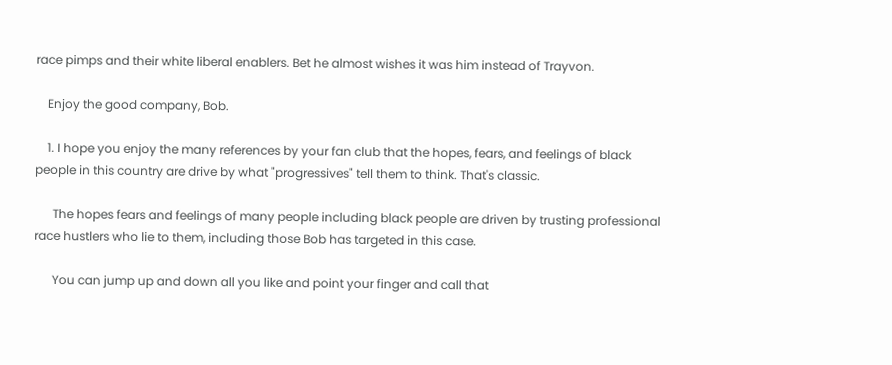race pimps and their white liberal enablers. Bet he almost wishes it was him instead of Trayvon.

    Enjoy the good company, Bob.

    1. I hope you enjoy the many references by your fan club that the hopes, fears, and feelings of black people in this country are drive by what "progressives" tell them to think. That's classic.

      The hopes fears and feelings of many people including black people are driven by trusting professional race hustlers who lie to them, including those Bob has targeted in this case.

      You can jump up and down all you like and point your finger and call that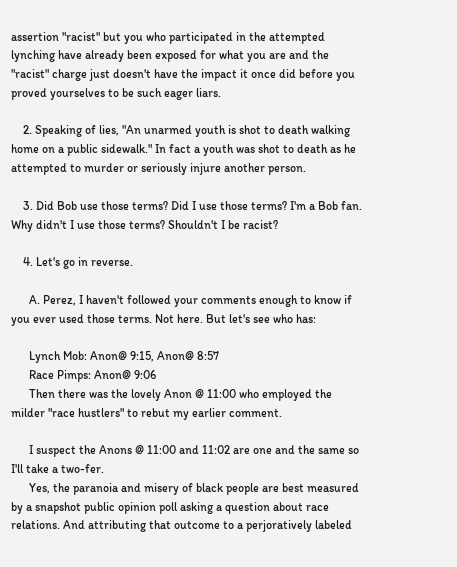assertion "racist" but you who participated in the attempted lynching have already been exposed for what you are and the "racist" charge just doesn't have the impact it once did before you proved yourselves to be such eager liars.

    2. Speaking of lies, "An unarmed youth is shot to death walking home on a public sidewalk." In fact a youth was shot to death as he attempted to murder or seriously injure another person.

    3. Did Bob use those terms? Did I use those terms? I'm a Bob fan. Why didn't I use those terms? Shouldn't I be racist?

    4. Let's go in reverse.

      A. Perez, I haven't followed your comments enough to know if you ever used those terms. Not here. But let's see who has:

      Lynch Mob: Anon@ 9:15, Anon@ 8:57
      Race Pimps: Anon@ 9:06
      Then there was the lovely Anon @ 11:00 who employed the milder "race hustlers" to rebut my earlier comment.

      I suspect the Anons @ 11:00 and 11:02 are one and the same so I'll take a two-fer.
      Yes, the paranoia and misery of black people are best measured by a snapshot public opinion poll asking a question about race relations. And attributing that outcome to a perjoratively labeled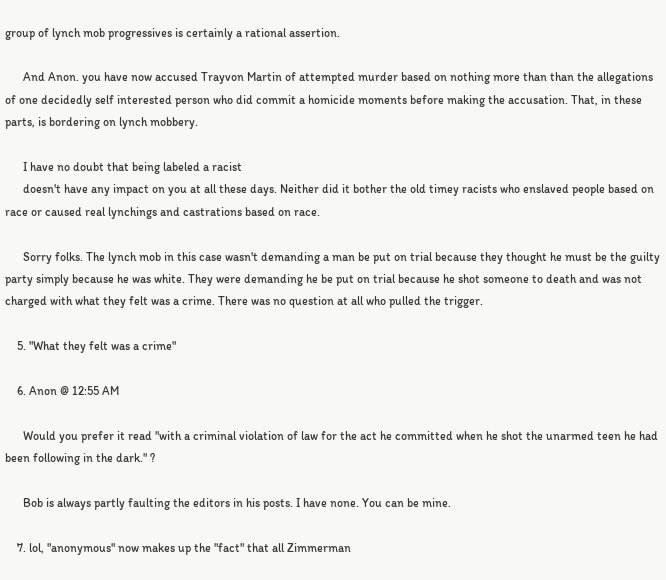group of lynch mob progressives is certainly a rational assertion.

      And Anon. you have now accused Trayvon Martin of attempted murder based on nothing more than than the allegations of one decidedly self interested person who did commit a homicide moments before making the accusation. That, in these parts, is bordering on lynch mobbery.

      I have no doubt that being labeled a racist
      doesn't have any impact on you at all these days. Neither did it bother the old timey racists who enslaved people based on race or caused real lynchings and castrations based on race.

      Sorry folks. The lynch mob in this case wasn't demanding a man be put on trial because they thought he must be the guilty party simply because he was white. They were demanding he be put on trial because he shot someone to death and was not charged with what they felt was a crime. There was no question at all who pulled the trigger.

    5. "What they felt was a crime"

    6. Anon @ 12:55 AM

      Would you prefer it read "with a criminal violation of law for the act he committed when he shot the unarmed teen he had been following in the dark." ?

      Bob is always partly faulting the editors in his posts. I have none. You can be mine.

    7. lol, "anonymous" now makes up the "fact" that all Zimmerman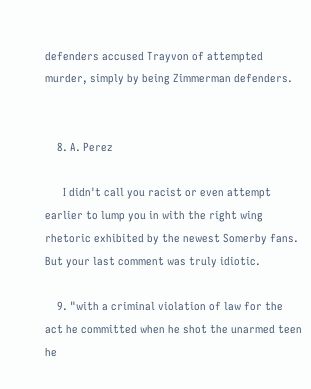defenders accused Trayvon of attempted murder, simply by being Zimmerman defenders.


    8. A. Perez

      I didn't call you racist or even attempt earlier to lump you in with the right wing rhetoric exhibited by the newest Somerby fans. But your last comment was truly idiotic.

    9. "with a criminal violation of law for the act he committed when he shot the unarmed teen he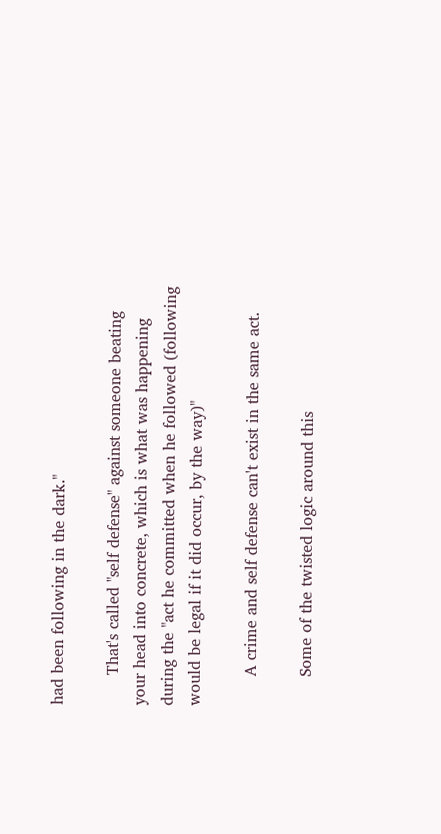had been following in the dark."

      That's called "self defense" against someone beating your head into concrete, which is what was happening during the "act he committed when he followed (following would be legal if it did occur, by the way)"

      A crime and self defense can't exist in the same act.

      Some of the twisted logic around this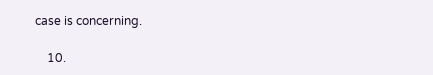case is concerning.

    10.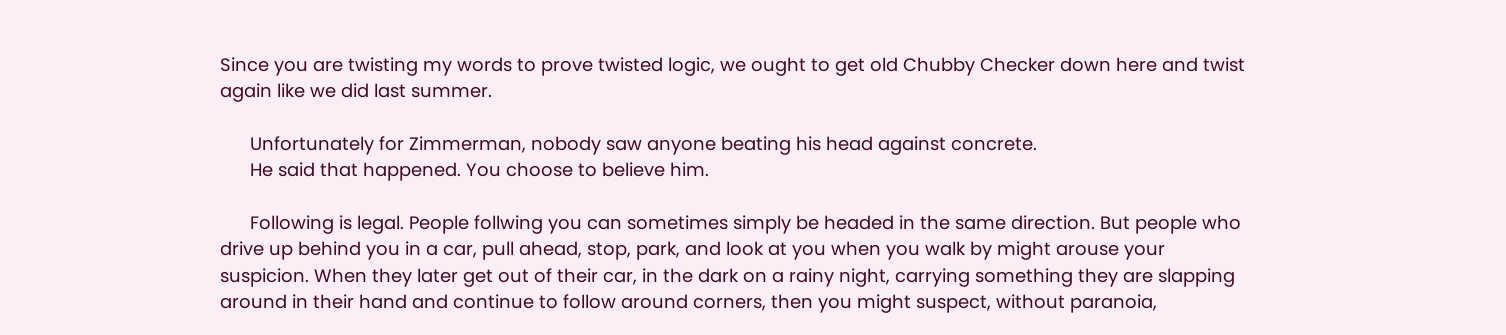Since you are twisting my words to prove twisted logic, we ought to get old Chubby Checker down here and twist again like we did last summer.

      Unfortunately for Zimmerman, nobody saw anyone beating his head against concrete.
      He said that happened. You choose to believe him.

      Following is legal. People follwing you can sometimes simply be headed in the same direction. But people who drive up behind you in a car, pull ahead, stop, park, and look at you when you walk by might arouse your suspicion. When they later get out of their car, in the dark on a rainy night, carrying something they are slapping around in their hand and continue to follow around corners, then you might suspect, without paranoia,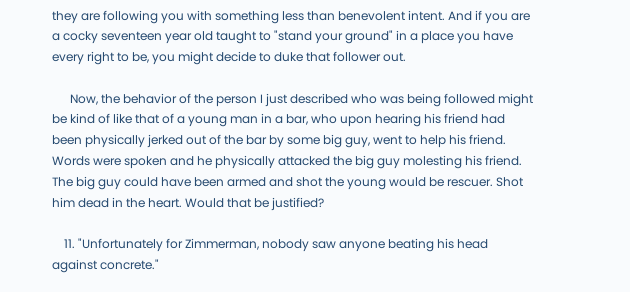they are following you with something less than benevolent intent. And if you are a cocky seventeen year old taught to "stand your ground" in a place you have every right to be, you might decide to duke that follower out.

      Now, the behavior of the person I just described who was being followed might be kind of like that of a young man in a bar, who upon hearing his friend had been physically jerked out of the bar by some big guy, went to help his friend. Words were spoken and he physically attacked the big guy molesting his friend. The big guy could have been armed and shot the young would be rescuer. Shot him dead in the heart. Would that be justified?

    11. "Unfortunately for Zimmerman, nobody saw anyone beating his head against concrete."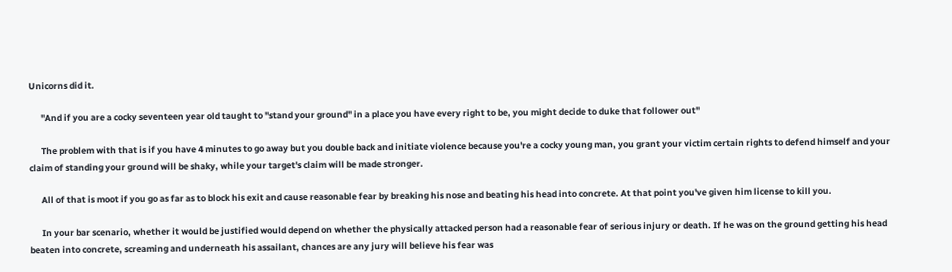Unicorns did it.

      "And if you are a cocky seventeen year old taught to "stand your ground" in a place you have every right to be, you might decide to duke that follower out"

      The problem with that is if you have 4 minutes to go away but you double back and initiate violence because you're a cocky young man, you grant your victim certain rights to defend himself and your claim of standing your ground will be shaky, while your target's claim will be made stronger.

      All of that is moot if you go as far as to block his exit and cause reasonable fear by breaking his nose and beating his head into concrete. At that point you've given him license to kill you.

      In your bar scenario, whether it would be justified would depend on whether the physically attacked person had a reasonable fear of serious injury or death. If he was on the ground getting his head beaten into concrete, screaming and underneath his assailant, chances are any jury will believe his fear was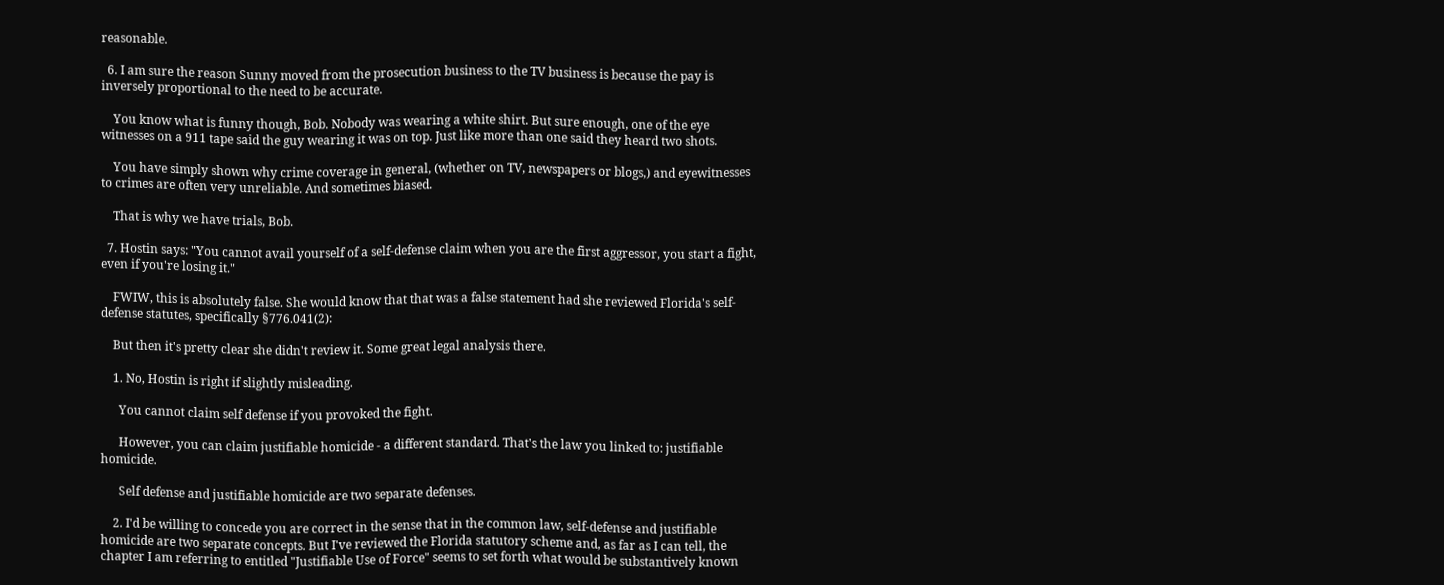reasonable.

  6. I am sure the reason Sunny moved from the prosecution business to the TV business is because the pay is inversely proportional to the need to be accurate.

    You know what is funny though, Bob. Nobody was wearing a white shirt. But sure enough, one of the eye witnesses on a 911 tape said the guy wearing it was on top. Just like more than one said they heard two shots.

    You have simply shown why crime coverage in general, (whether on TV, newspapers or blogs,) and eyewitnesses to crimes are often very unreliable. And sometimes biased.

    That is why we have trials, Bob.

  7. Hostin says: "You cannot avail yourself of a self-defense claim when you are the first aggressor, you start a fight, even if you're losing it."

    FWIW, this is absolutely false. She would know that that was a false statement had she reviewed Florida's self-defense statutes, specifically §776.041(2):

    But then it's pretty clear she didn't review it. Some great legal analysis there.

    1. No, Hostin is right if slightly misleading.

      You cannot claim self defense if you provoked the fight.

      However, you can claim justifiable homicide - a different standard. That's the law you linked to: justifiable homicide.

      Self defense and justifiable homicide are two separate defenses.

    2. I'd be willing to concede you are correct in the sense that in the common law, self-defense and justifiable homicide are two separate concepts. But I've reviewed the Florida statutory scheme and, as far as I can tell, the chapter I am referring to entitled "Justifiable Use of Force" seems to set forth what would be substantively known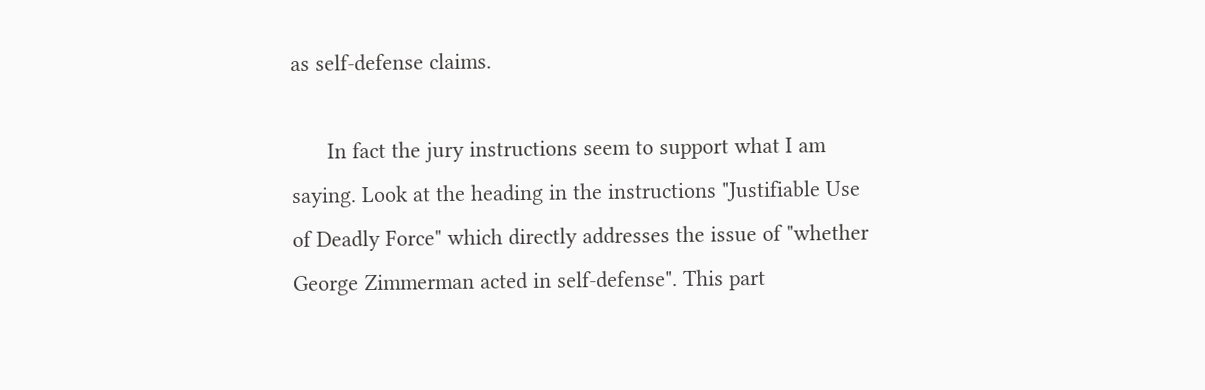as self-defense claims.

      In fact the jury instructions seem to support what I am saying. Look at the heading in the instructions "Justifiable Use of Deadly Force" which directly addresses the issue of "whether George Zimmerman acted in self-defense". This part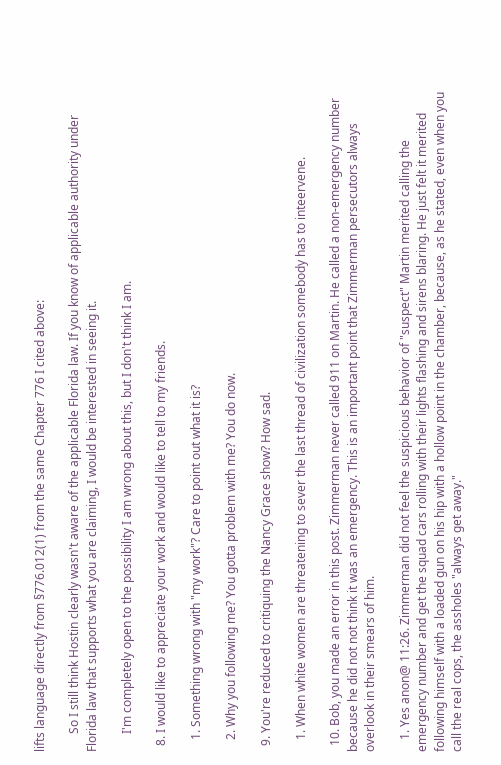lifts language directly from §776.012(1) from the same Chapter 776 I cited above:

      So I still think Hostin clearly wasn't aware of the applicable Florida law. If you know of applicable authority under Florida law that supports what you are claiming, I would be interested in seeing it.

      I'm completely open to the possibility I am wrong about this, but I don't think I am.

  8. I would like to appreciate your work and would like to tell to my friends.

    1. Something wrong with "my work"? Care to point out what it is?

    2. Why you following me? You gotta problem with me? You do now.

  9. You're reduced to critiquing the Nancy Grace show? How sad.

    1. When white women are threatening to sever the last thread of civilization somebody has to inteervene.

  10. Bob, you made an error in this post. Zimmerman never called 911 on Martin. He called a non-emergency number because he did not not think it was an emergency. This is an important point that Zimmerman persecutors always overlook in their smears of him.

    1. Yes anon@ 11:26. Zimmerman did not feel the suspicious behavior of "suspect" Martin merited calling the emergency number and get the squad cars rolling with their lights flashing and sirens blaring. He just felt it merited following himself with a loaded gun on his hip with a hollow point in the chamber, because, as he stated, even when you call the real cops, the assholes "always get away."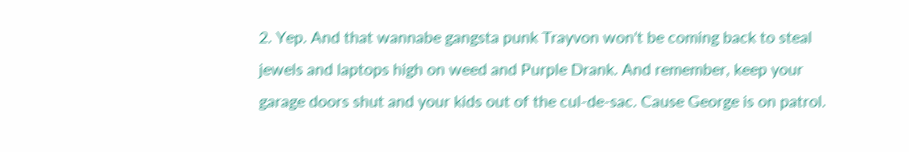2. Yep. And that wannabe gangsta punk Trayvon won't be coming back to steal jewels and laptops high on weed and Purple Drank. And remember, keep your garage doors shut and your kids out of the cul-de-sac. Cause George is on patrol.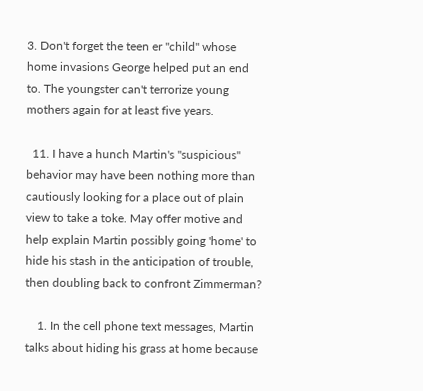3. Don't forget the teen er "child" whose home invasions George helped put an end to. The youngster can't terrorize young mothers again for at least five years.

  11. I have a hunch Martin's "suspicious" behavior may have been nothing more than cautiously looking for a place out of plain view to take a toke. May offer motive and help explain Martin possibly going 'home' to hide his stash in the anticipation of trouble, then doubling back to confront Zimmerman?

    1. In the cell phone text messages, Martin talks about hiding his grass at home because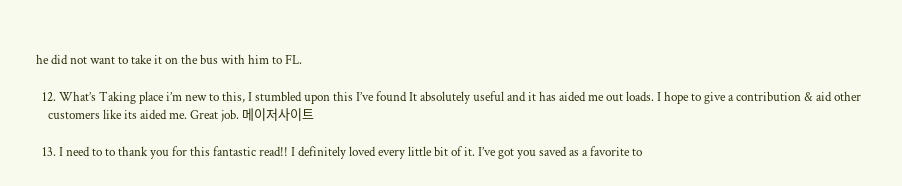he did not want to take it on the bus with him to FL.

  12. What’s Taking place i’m new to this, I stumbled upon this I’ve found It absolutely useful and it has aided me out loads. I hope to give a contribution & aid other
    customers like its aided me. Great job. 메이저사이트

  13. I need to to thank you for this fantastic read!! I definitely loved every little bit of it. I’ve got you saved as a favorite to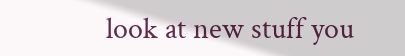look at new stuff you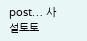post… 사설토토